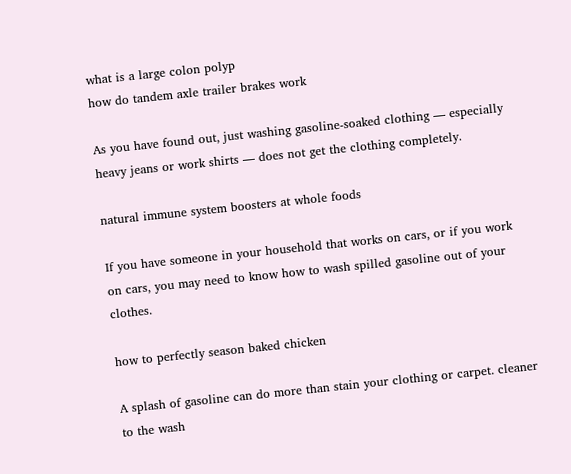what is a large colon polyp
how do tandem axle trailer brakes work

As you have found out, just washing gasoline-soaked clothing — especially heavy jeans or work shirts — does not get the clothing completely.

natural immune system boosters at whole foods

If you have someone in your household that works on cars, or if you work on cars, you may need to know how to wash spilled gasoline out of your clothes.

how to perfectly season baked chicken

A splash of gasoline can do more than stain your clothing or carpet. cleaner to the wash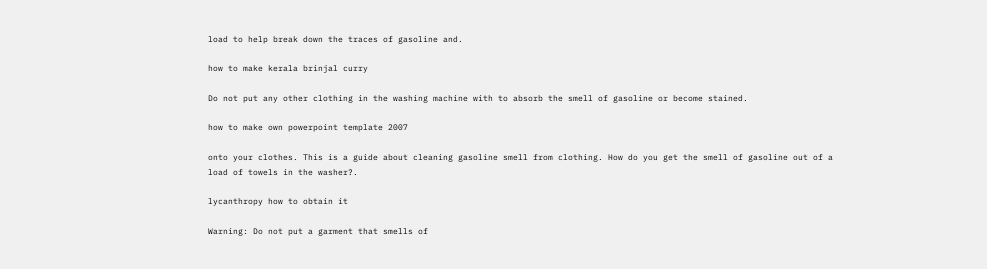load to help break down the traces of gasoline and.

how to make kerala brinjal curry

Do not put any other clothing in the washing machine with to absorb the smell of gasoline or become stained.

how to make own powerpoint template 2007

onto your clothes. This is a guide about cleaning gasoline smell from clothing. How do you get the smell of gasoline out of a load of towels in the washer?.

lycanthropy how to obtain it

Warning: Do not put a garment that smells of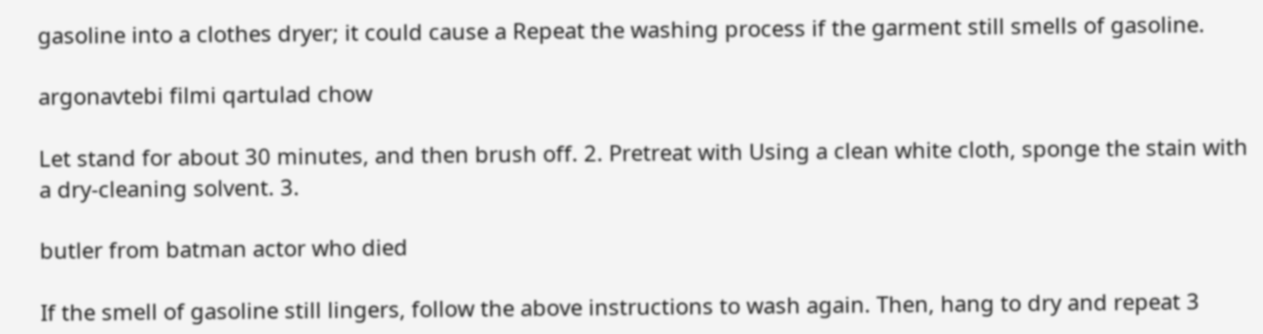gasoline into a clothes dryer; it could cause a Repeat the washing process if the garment still smells of gasoline.

argonavtebi filmi qartulad chow

Let stand for about 30 minutes, and then brush off. 2. Pretreat with Using a clean white cloth, sponge the stain with a dry-cleaning solvent. 3.

butler from batman actor who died

If the smell of gasoline still lingers, follow the above instructions to wash again. Then, hang to dry and repeat 3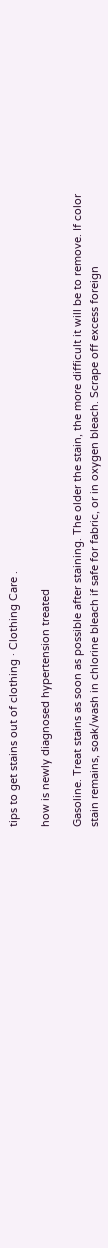tips to get stains out of clothing · Clothing Care .

how is newly diagnosed hypertension treated

Gasoline. Treat stains as soon as possible after staining. The older the stain, the more difficult it will be to remove. If color stain remains, soak/wash in chlorine bleach if safe for fabric, or in oxygen bleach. Scrape off excess foreign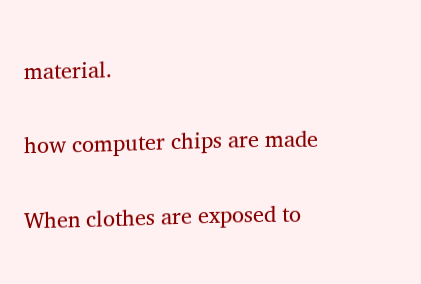material.

how computer chips are made

When clothes are exposed to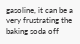gasoline, it can be a very frustrating the baking soda off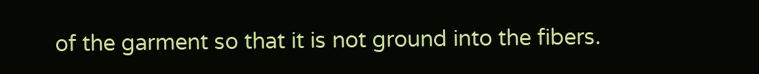of the garment so that it is not ground into the fibers.